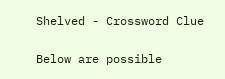Shelved - Crossword Clue

Below are possible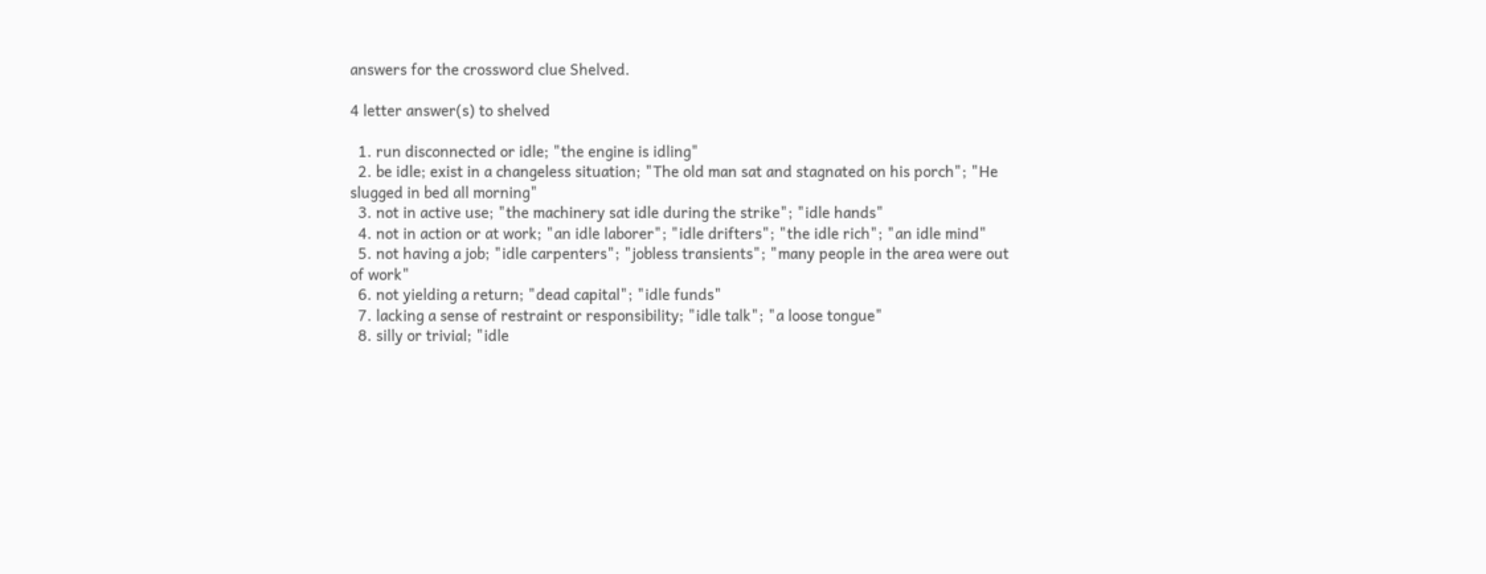answers for the crossword clue Shelved.

4 letter answer(s) to shelved

  1. run disconnected or idle; "the engine is idling"
  2. be idle; exist in a changeless situation; "The old man sat and stagnated on his porch"; "He slugged in bed all morning"
  3. not in active use; "the machinery sat idle during the strike"; "idle hands"
  4. not in action or at work; "an idle laborer"; "idle drifters"; "the idle rich"; "an idle mind"
  5. not having a job; "idle carpenters"; "jobless transients"; "many people in the area were out of work"
  6. not yielding a return; "dead capital"; "idle funds"
  7. lacking a sense of restraint or responsibility; "idle talk"; "a loose tongue"
  8. silly or trivial; "idle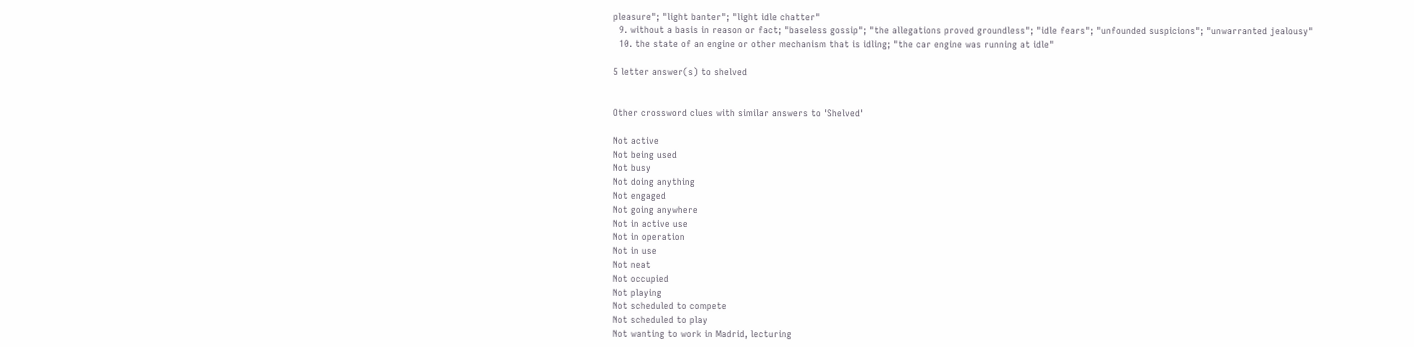pleasure"; "light banter"; "light idle chatter"
  9. without a basis in reason or fact; "baseless gossip"; "the allegations proved groundless"; "idle fears"; "unfounded suspicions"; "unwarranted jealousy"
  10. the state of an engine or other mechanism that is idling; "the car engine was running at idle"

5 letter answer(s) to shelved


Other crossword clues with similar answers to 'Shelved'

Not active
Not being used
Not busy
Not doing anything
Not engaged
Not going anywhere
Not in active use
Not in operation
Not in use
Not neat
Not occupied
Not playing
Not scheduled to compete
Not scheduled to play
Not wanting to work in Madrid, lecturing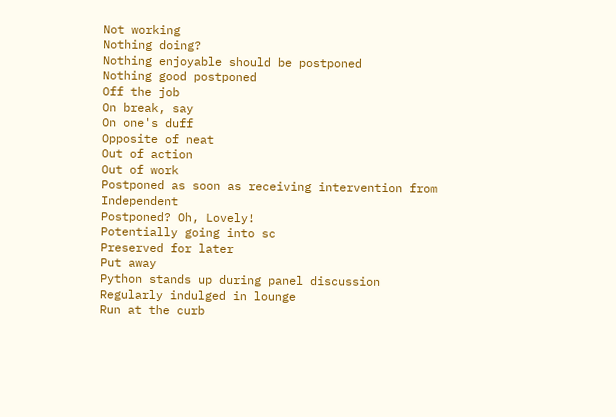Not working
Nothing doing?
Nothing enjoyable should be postponed
Nothing good postponed
Off the job
On break, say
On one's duff
Opposite of neat
Out of action
Out of work
Postponed as soon as receiving intervention from Independent
Postponed? Oh, Lovely!
Potentially going into sc
Preserved for later
Put away
Python stands up during panel discussion
Regularly indulged in lounge
Run at the curb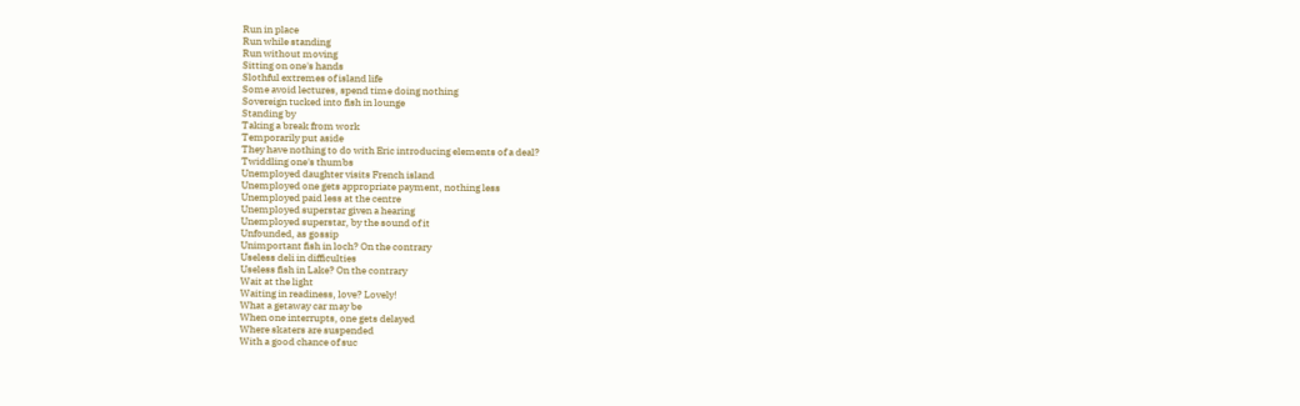Run in place
Run while standing
Run without moving
Sitting on one's hands
Slothful extremes of island life
Some avoid lectures, spend time doing nothing
Sovereign tucked into fish in lounge
Standing by
Taking a break from work
Temporarily put aside
They have nothing to do with Eric introducing elements of a deal?
Twiddling one's thumbs
Unemployed daughter visits French island
Unemployed one gets appropriate payment, nothing less
Unemployed paid less at the centre
Unemployed superstar given a hearing
Unemployed superstar, by the sound of it
Unfounded, as gossip
Unimportant fish in loch? On the contrary
Useless deli in difficulties
Useless fish in Lake? On the contrary
Wait at the light
Waiting in readiness, love? Lovely!
What a getaway car may be
When one interrupts, one gets delayed
Where skaters are suspended
With a good chance of suc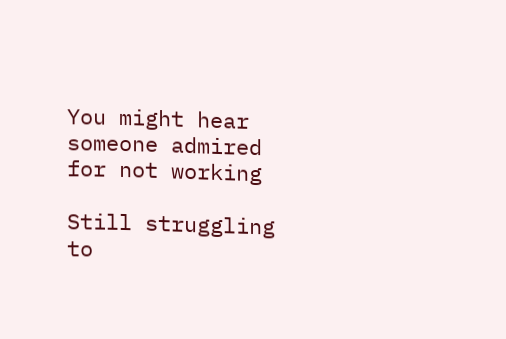You might hear someone admired for not working

Still struggling to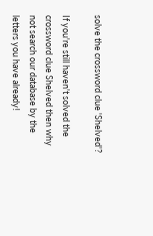solve the crossword clue 'Shelved'?

If you're still haven't solved the crossword clue Shelved then why not search our database by the letters you have already!